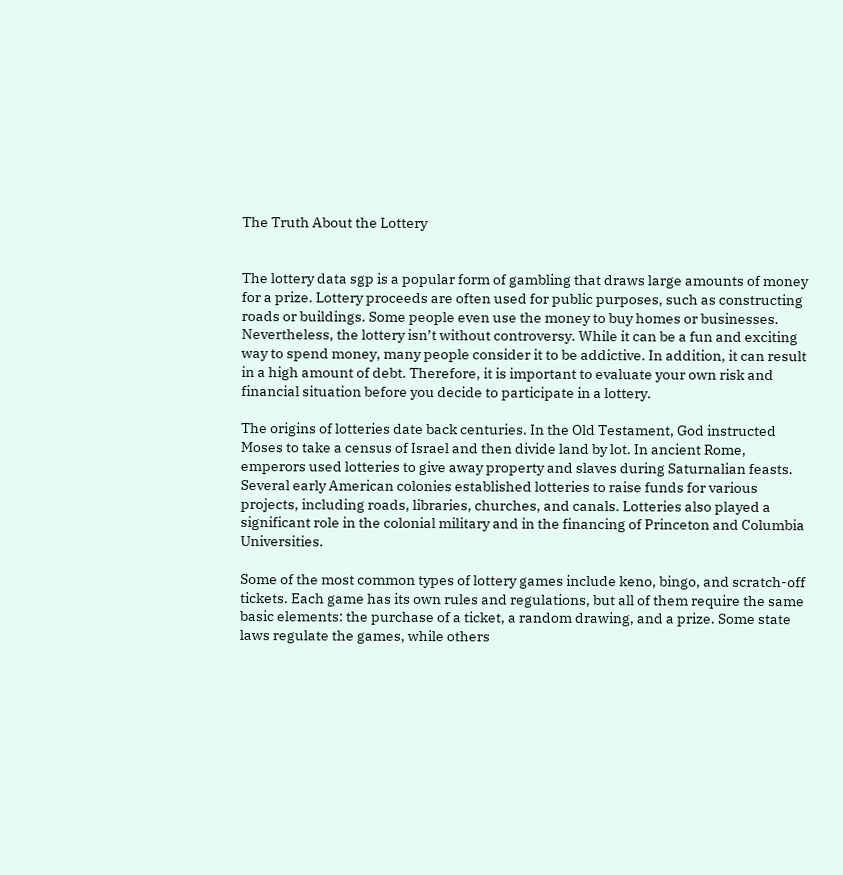The Truth About the Lottery


The lottery data sgp is a popular form of gambling that draws large amounts of money for a prize. Lottery proceeds are often used for public purposes, such as constructing roads or buildings. Some people even use the money to buy homes or businesses. Nevertheless, the lottery isn’t without controversy. While it can be a fun and exciting way to spend money, many people consider it to be addictive. In addition, it can result in a high amount of debt. Therefore, it is important to evaluate your own risk and financial situation before you decide to participate in a lottery.

The origins of lotteries date back centuries. In the Old Testament, God instructed Moses to take a census of Israel and then divide land by lot. In ancient Rome, emperors used lotteries to give away property and slaves during Saturnalian feasts. Several early American colonies established lotteries to raise funds for various projects, including roads, libraries, churches, and canals. Lotteries also played a significant role in the colonial military and in the financing of Princeton and Columbia Universities.

Some of the most common types of lottery games include keno, bingo, and scratch-off tickets. Each game has its own rules and regulations, but all of them require the same basic elements: the purchase of a ticket, a random drawing, and a prize. Some state laws regulate the games, while others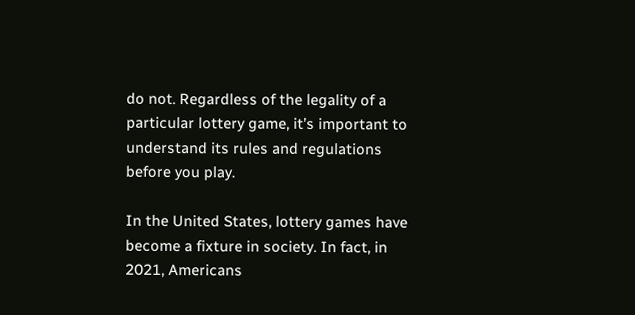do not. Regardless of the legality of a particular lottery game, it’s important to understand its rules and regulations before you play.

In the United States, lottery games have become a fixture in society. In fact, in 2021, Americans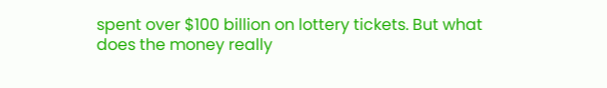spent over $100 billion on lottery tickets. But what does the money really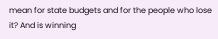mean for state budgets and for the people who lose it? And is winning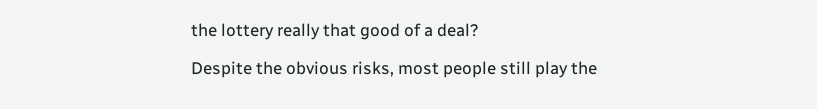the lottery really that good of a deal?

Despite the obvious risks, most people still play the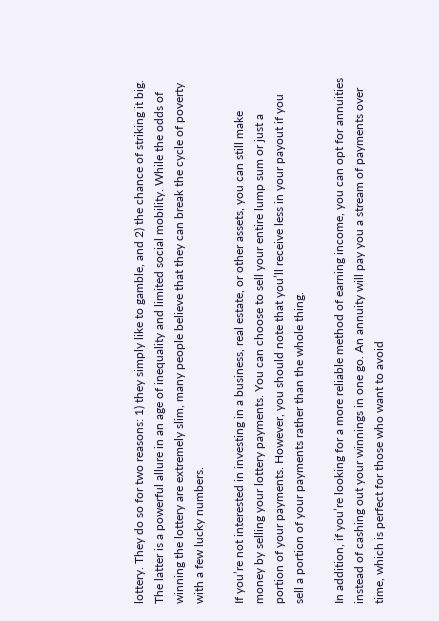lottery. They do so for two reasons: 1) they simply like to gamble, and 2) the chance of striking it big. The latter is a powerful allure in an age of inequality and limited social mobility. While the odds of winning the lottery are extremely slim, many people believe that they can break the cycle of poverty with a few lucky numbers.

If you’re not interested in investing in a business, real estate, or other assets, you can still make money by selling your lottery payments. You can choose to sell your entire lump sum or just a portion of your payments. However, you should note that you’ll receive less in your payout if you sell a portion of your payments rather than the whole thing.

In addition, if you’re looking for a more reliable method of earning income, you can opt for annuities instead of cashing out your winnings in one go. An annuity will pay you a stream of payments over time, which is perfect for those who want to avoid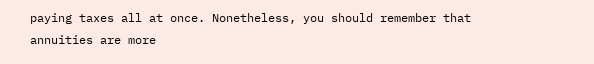paying taxes all at once. Nonetheless, you should remember that annuities are more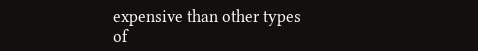expensive than other types of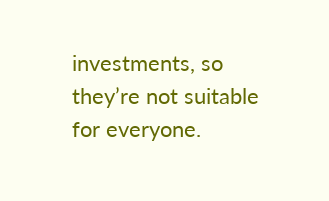investments, so they’re not suitable for everyone.